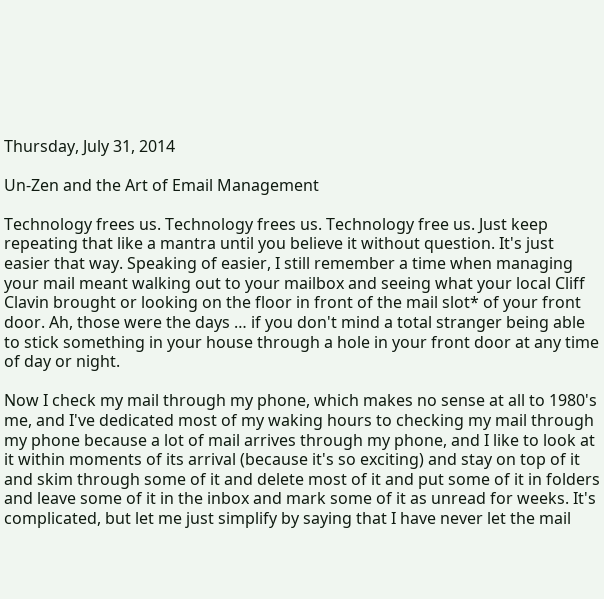Thursday, July 31, 2014

Un-Zen and the Art of Email Management

Technology frees us. Technology frees us. Technology free us. Just keep repeating that like a mantra until you believe it without question. It's just easier that way. Speaking of easier, I still remember a time when managing your mail meant walking out to your mailbox and seeing what your local Cliff Clavin brought or looking on the floor in front of the mail slot* of your front door. Ah, those were the days … if you don't mind a total stranger being able to stick something in your house through a hole in your front door at any time of day or night.

Now I check my mail through my phone, which makes no sense at all to 1980's me, and I've dedicated most of my waking hours to checking my mail through my phone because a lot of mail arrives through my phone, and I like to look at it within moments of its arrival (because it's so exciting) and stay on top of it and skim through some of it and delete most of it and put some of it in folders and leave some of it in the inbox and mark some of it as unread for weeks. It's complicated, but let me just simplify by saying that I have never let the mail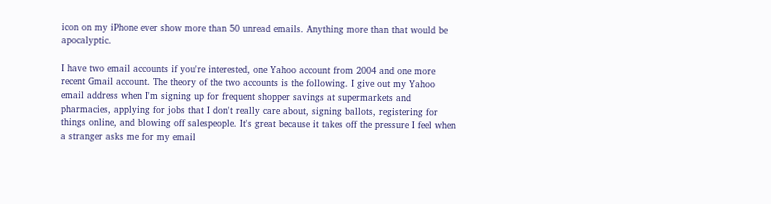icon on my iPhone ever show more than 50 unread emails. Anything more than that would be apocalyptic.

I have two email accounts if you're interested, one Yahoo account from 2004 and one more recent Gmail account. The theory of the two accounts is the following. I give out my Yahoo email address when I'm signing up for frequent shopper savings at supermarkets and pharmacies, applying for jobs that I don't really care about, signing ballots, registering for things online, and blowing off salespeople. It's great because it takes off the pressure I feel when a stranger asks me for my email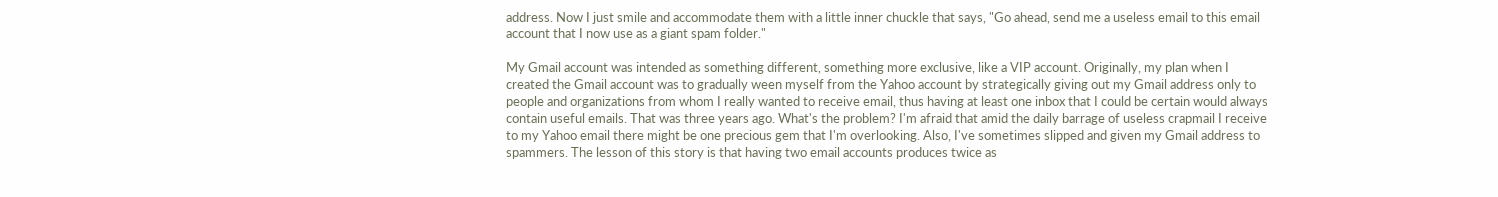address. Now I just smile and accommodate them with a little inner chuckle that says, "Go ahead, send me a useless email to this email account that I now use as a giant spam folder."

My Gmail account was intended as something different, something more exclusive, like a VIP account. Originally, my plan when I created the Gmail account was to gradually ween myself from the Yahoo account by strategically giving out my Gmail address only to people and organizations from whom I really wanted to receive email, thus having at least one inbox that I could be certain would always contain useful emails. That was three years ago. What's the problem? I'm afraid that amid the daily barrage of useless crapmail I receive to my Yahoo email there might be one precious gem that I'm overlooking. Also, I've sometimes slipped and given my Gmail address to spammers. The lesson of this story is that having two email accounts produces twice as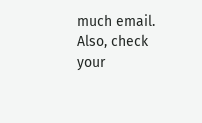much email. Also, check your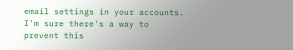email settings in your accounts. I'm sure there's a way to prevent this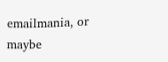emailmania, or maybe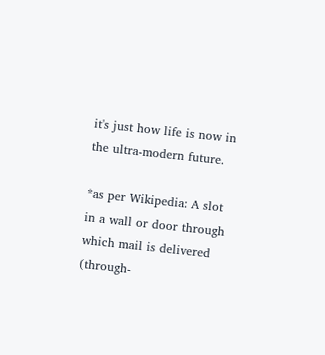it's just how life is now in the ultra-modern future.

*as per Wikipedia: A slot in a wall or door through which mail is delivered (through-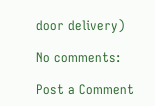door delivery)

No comments:

Post a Comment